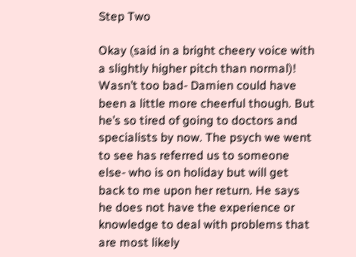Step Two

Okay (said in a bright cheery voice with a slightly higher pitch than normal)! Wasn’t too bad- Damien could have been a little more cheerful though. But he’s so tired of going to doctors and specialists by now. The psych we went to see has referred us to someone else- who is on holiday but will get back to me upon her return. He says he does not have the experience or knowledge to deal with problems that are most likely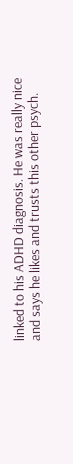linked to his ADHD diagnosis. He was really nice and says he likes and trusts this other psych.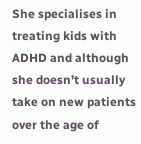She specialises in treating kids with ADHD and although she doesn’t usually take on new patients over the age of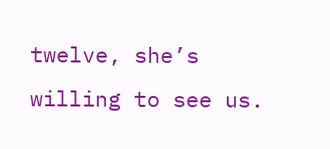twelve, she’s willing to see us.